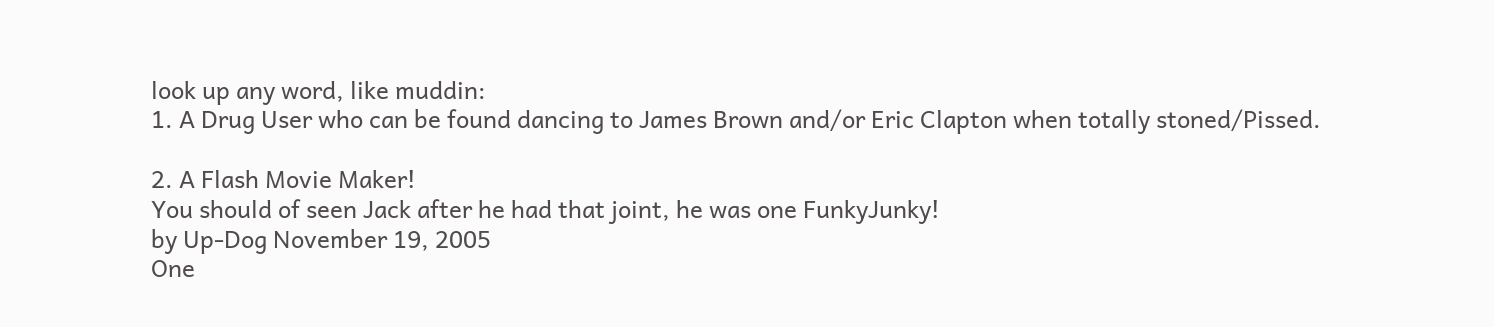look up any word, like muddin:
1. A Drug User who can be found dancing to James Brown and/or Eric Clapton when totally stoned/Pissed.

2. A Flash Movie Maker!
You should of seen Jack after he had that joint, he was one FunkyJunky!
by Up-Dog November 19, 2005
One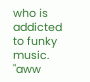who is addicted to funky music.
"aww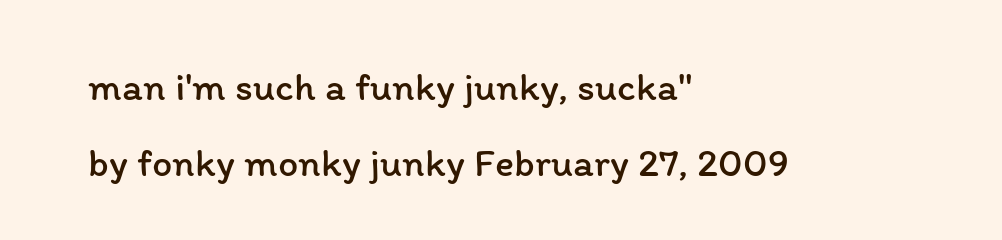man i'm such a funky junky, sucka"
by fonky monky junky February 27, 2009